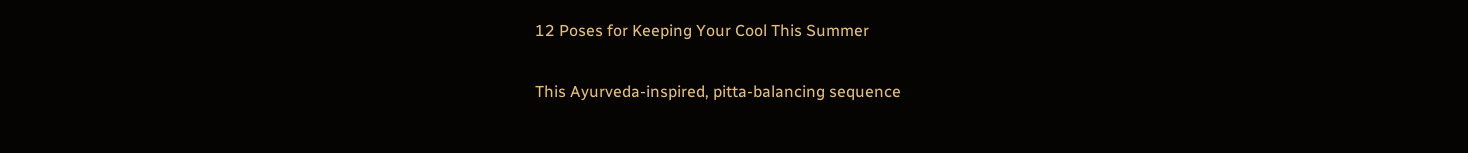12 Poses for Keeping Your Cool This Summer

This Ayurveda-inspired, pitta-balancing sequence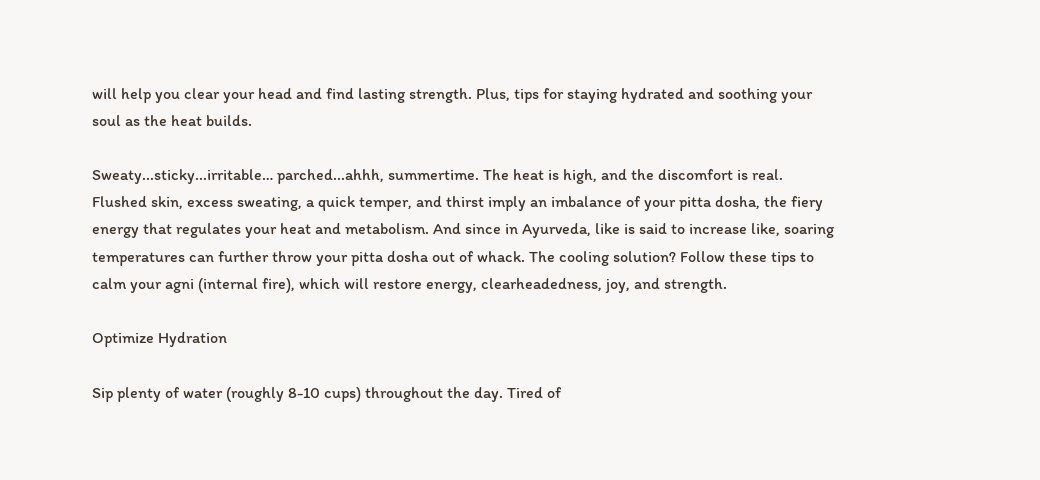will help you clear your head and find lasting strength. Plus, tips for staying hydrated and soothing your soul as the heat builds.

Sweaty...sticky...irritable… parched...ahhh, summertime. The heat is high, and the discomfort is real. Flushed skin, excess sweating, a quick temper, and thirst imply an imbalance of your pitta dosha, the fiery energy that regulates your heat and metabolism. And since in Ayurveda, like is said to increase like, soaring temperatures can further throw your pitta dosha out of whack. The cooling solution? Follow these tips to calm your agni (internal fire), which will restore energy, clearheadedness, joy, and strength.

Optimize Hydration

Sip plenty of water (roughly 8-10 cups) throughout the day. Tired of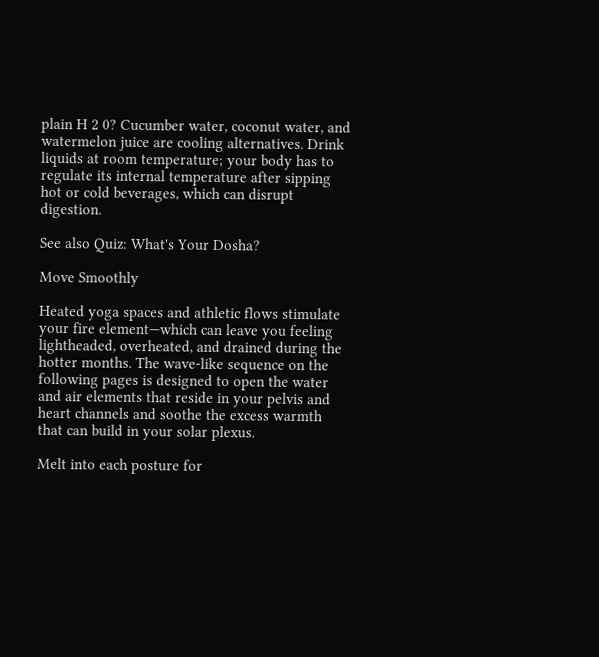plain H 2 0? Cucumber water, coconut water, and watermelon juice are cooling alternatives. Drink liquids at room temperature; your body has to regulate its internal temperature after sipping hot or cold beverages, which can disrupt digestion.

See also Quiz: What's Your Dosha?

Move Smoothly

Heated yoga spaces and athletic flows stimulate your fire element—which can leave you feeling lightheaded, overheated, and drained during the hotter months. The wave-like sequence on the following pages is designed to open the water and air elements that reside in your pelvis and heart channels and soothe the excess warmth that can build in your solar plexus.

Melt into each posture for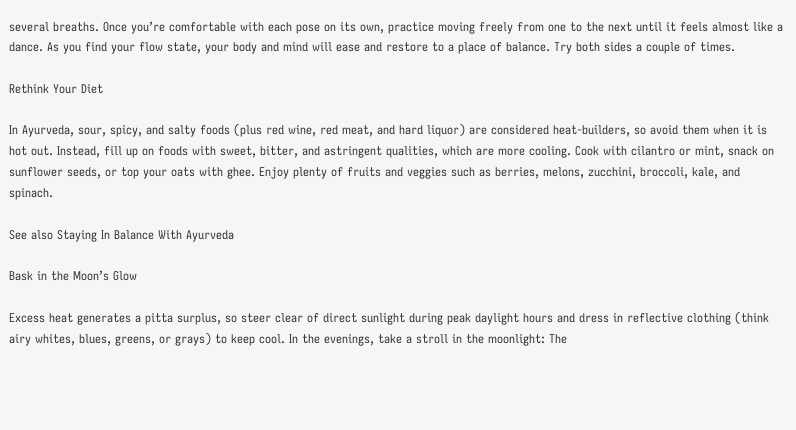several breaths. Once you’re comfortable with each pose on its own, practice moving freely from one to the next until it feels almost like a dance. As you find your flow state, your body and mind will ease and restore to a place of balance. Try both sides a couple of times.

Rethink Your Diet

In Ayurveda, sour, spicy, and salty foods (plus red wine, red meat, and hard liquor) are considered heat-builders, so avoid them when it is hot out. Instead, fill up on foods with sweet, bitter, and astringent qualities, which are more cooling. Cook with cilantro or mint, snack on sunflower seeds, or top your oats with ghee. Enjoy plenty of fruits and veggies such as berries, melons, zucchini, broccoli, kale, and spinach.

See also Staying In Balance With Ayurveda

Bask in the Moon’s Glow

Excess heat generates a pitta surplus, so steer clear of direct sunlight during peak daylight hours and dress in reflective clothing (think airy whites, blues, greens, or grays) to keep cool. In the evenings, take a stroll in the moonlight: The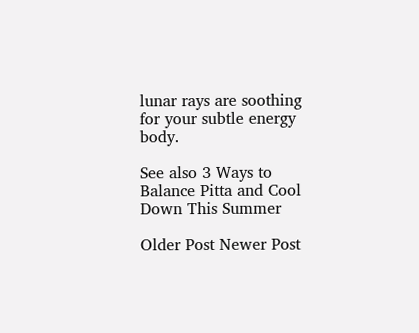lunar rays are soothing for your subtle energy body.

See also 3 Ways to Balance Pitta and Cool Down This Summer

Older Post Newer Post